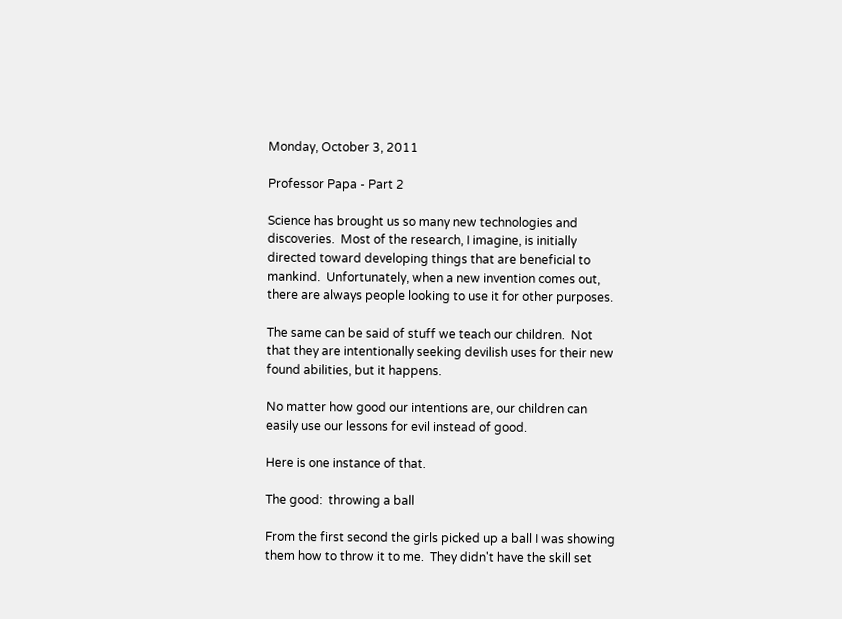Monday, October 3, 2011

Professor Papa - Part 2

Science has brought us so many new technologies and discoveries.  Most of the research, I imagine, is initially directed toward developing things that are beneficial to mankind.  Unfortunately, when a new invention comes out, there are always people looking to use it for other purposes.

The same can be said of stuff we teach our children.  Not that they are intentionally seeking devilish uses for their new found abilities, but it happens.

No matter how good our intentions are, our children can easily use our lessons for evil instead of good.

Here is one instance of that.

The good:  throwing a ball

From the first second the girls picked up a ball I was showing them how to throw it to me.  They didn't have the skill set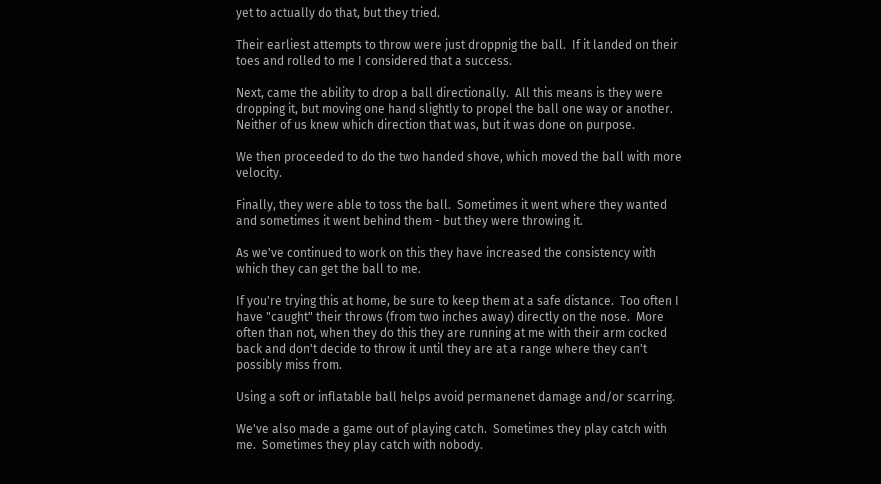yet to actually do that, but they tried.

Their earliest attempts to throw were just droppnig the ball.  If it landed on their toes and rolled to me I considered that a success.

Next, came the ability to drop a ball directionally.  All this means is they were dropping it, but moving one hand slightly to propel the ball one way or another.  Neither of us knew which direction that was, but it was done on purpose.

We then proceeded to do the two handed shove, which moved the ball with more velocity.

Finally, they were able to toss the ball.  Sometimes it went where they wanted and sometimes it went behind them - but they were throwing it.

As we've continued to work on this they have increased the consistency with which they can get the ball to me.

If you're trying this at home, be sure to keep them at a safe distance.  Too often I have "caught" their throws (from two inches away) directly on the nose.  More often than not, when they do this they are running at me with their arm cocked back and don't decide to throw it until they are at a range where they can't possibly miss from.

Using a soft or inflatable ball helps avoid permanenet damage and/or scarring.

We've also made a game out of playing catch.  Sometimes they play catch with me.  Sometimes they play catch with nobody.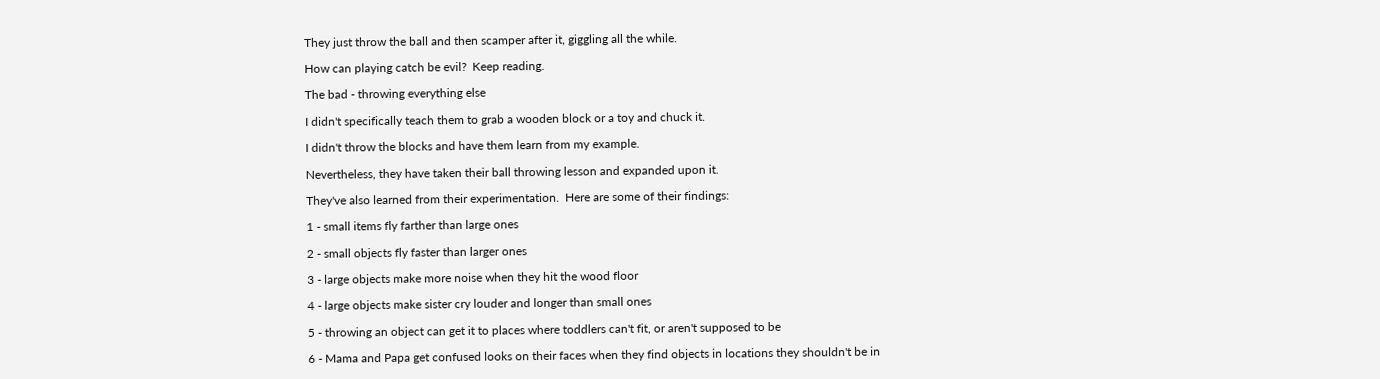They just throw the ball and then scamper after it, giggling all the while.

How can playing catch be evil?  Keep reading.

The bad - throwing everything else

I didn't specifically teach them to grab a wooden block or a toy and chuck it.

I didn't throw the blocks and have them learn from my example.

Nevertheless, they have taken their ball throwing lesson and expanded upon it.

They've also learned from their experimentation.  Here are some of their findings:

1 - small items fly farther than large ones

2 - small objects fly faster than larger ones

3 - large objects make more noise when they hit the wood floor

4 - large objects make sister cry louder and longer than small ones

5 - throwing an object can get it to places where toddlers can't fit, or aren't supposed to be

6 - Mama and Papa get confused looks on their faces when they find objects in locations they shouldn't be in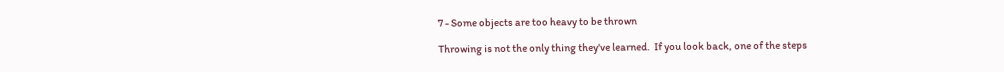7 - Some objects are too heavy to be thrown

Throwing is not the only thing they've learned.  If you look back, one of the steps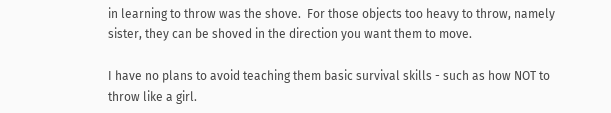in learning to throw was the shove.  For those objects too heavy to throw, namely sister, they can be shoved in the direction you want them to move.

I have no plans to avoid teaching them basic survival skills - such as how NOT to throw like a girl.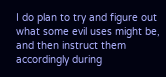I do plan to try and figure out what some evil uses might be, and then instruct them accordingly during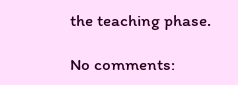the teaching phase.

No comments: